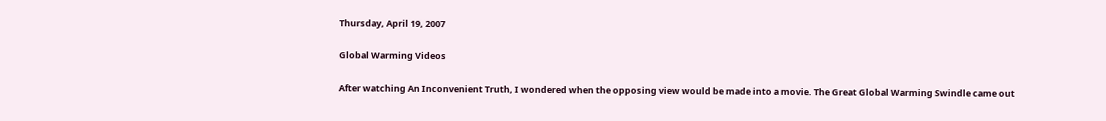Thursday, April 19, 2007

Global Warming Videos

After watching An Inconvenient Truth, I wondered when the opposing view would be made into a movie. The Great Global Warming Swindle came out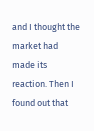and I thought the market had made its reaction. Then I found out that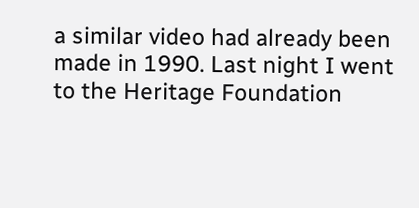a similar video had already been made in 1990. Last night I went to the Heritage Foundation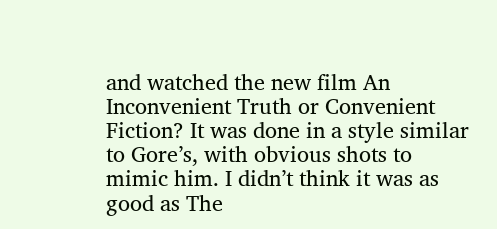and watched the new film An Inconvenient Truth or Convenient Fiction? It was done in a style similar to Gore’s, with obvious shots to mimic him. I didn’t think it was as good as The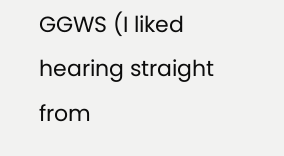GGWS (I liked hearing straight from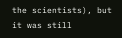the scientists), but it was still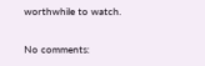worthwhile to watch.

No comments: